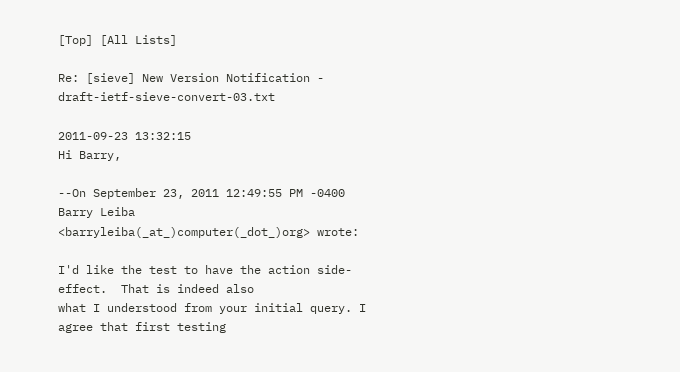[Top] [All Lists]

Re: [sieve] New Version Notification - draft-ietf-sieve-convert-03.txt

2011-09-23 13:32:15
Hi Barry,

--On September 23, 2011 12:49:55 PM -0400 Barry Leiba <barryleiba(_at_)computer(_dot_)org> wrote:

I'd like the test to have the action side-effect.  That is indeed also
what I understood from your initial query. I agree that first testing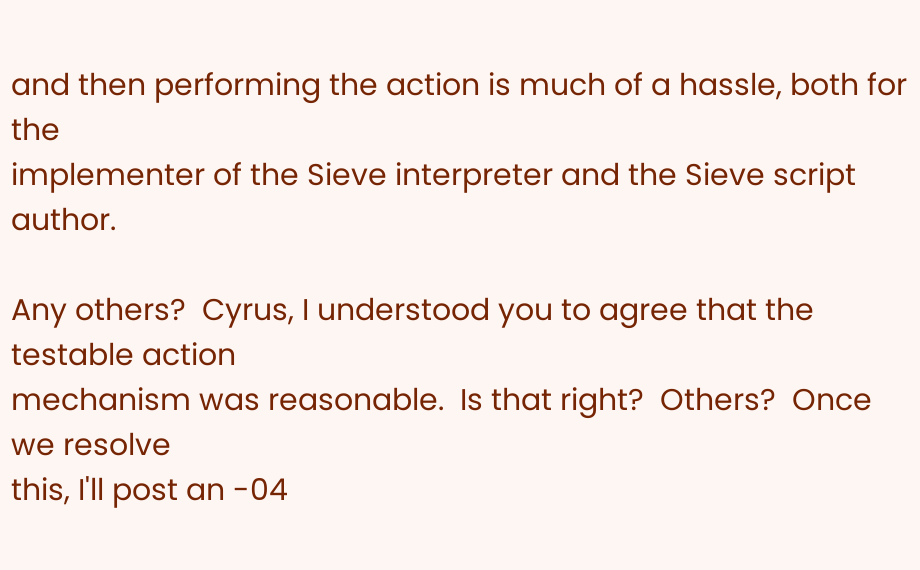and then performing the action is much of a hassle, both for the
implementer of the Sieve interpreter and the Sieve script author.

Any others?  Cyrus, I understood you to agree that the testable action
mechanism was reasonable.  Is that right?  Others?  Once we resolve
this, I'll post an -04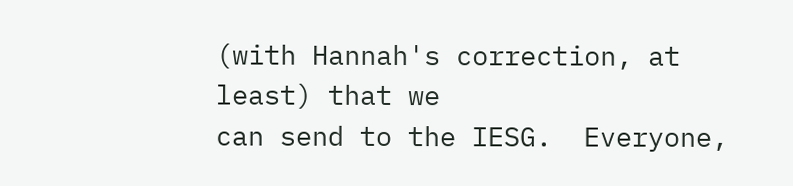(with Hannah's correction, at least) that we
can send to the IESG.  Everyone,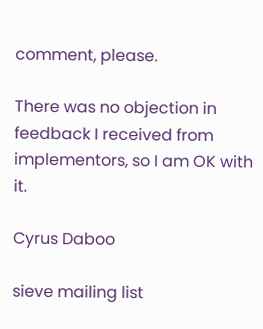comment, please.

There was no objection in feedback I received from implementors, so I am OK with it.

Cyrus Daboo

sieve mailing list